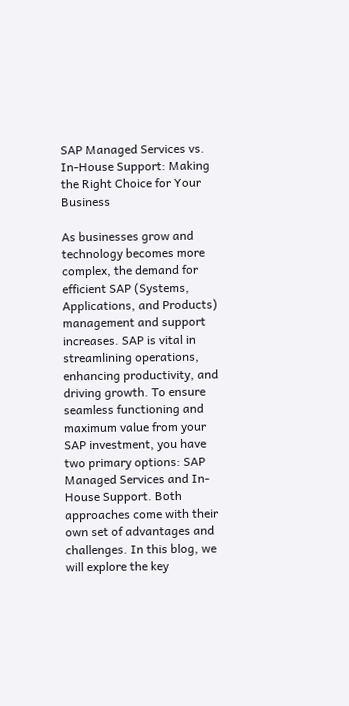SAP Managed Services vs. In-House Support: Making the Right Choice for Your Business

As businesses grow and technology becomes more complex, the demand for efficient SAP (Systems, Applications, and Products) management and support increases. SAP is vital in streamlining operations, enhancing productivity, and driving growth. To ensure seamless functioning and maximum value from your SAP investment, you have two primary options: SAP Managed Services and In-House Support. Both approaches come with their own set of advantages and challenges. In this blog, we will explore the key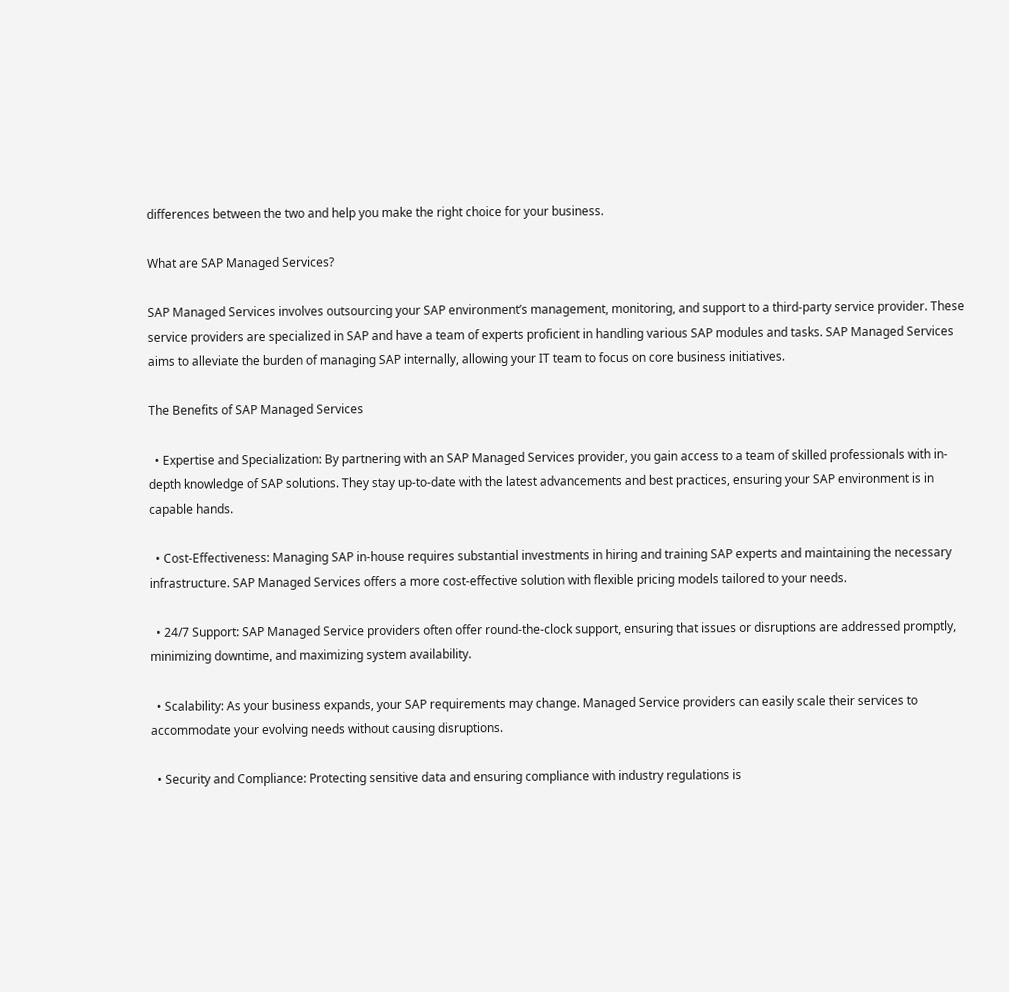differences between the two and help you make the right choice for your business.

What are SAP Managed Services?

SAP Managed Services involves outsourcing your SAP environment’s management, monitoring, and support to a third-party service provider. These service providers are specialized in SAP and have a team of experts proficient in handling various SAP modules and tasks. SAP Managed Services aims to alleviate the burden of managing SAP internally, allowing your IT team to focus on core business initiatives.

The Benefits of SAP Managed Services

  • Expertise and Specialization: By partnering with an SAP Managed Services provider, you gain access to a team of skilled professionals with in-depth knowledge of SAP solutions. They stay up-to-date with the latest advancements and best practices, ensuring your SAP environment is in capable hands.

  • Cost-Effectiveness: Managing SAP in-house requires substantial investments in hiring and training SAP experts and maintaining the necessary infrastructure. SAP Managed Services offers a more cost-effective solution with flexible pricing models tailored to your needs.

  • 24/7 Support: SAP Managed Service providers often offer round-the-clock support, ensuring that issues or disruptions are addressed promptly, minimizing downtime, and maximizing system availability.

  • Scalability: As your business expands, your SAP requirements may change. Managed Service providers can easily scale their services to accommodate your evolving needs without causing disruptions.

  • Security and Compliance: Protecting sensitive data and ensuring compliance with industry regulations is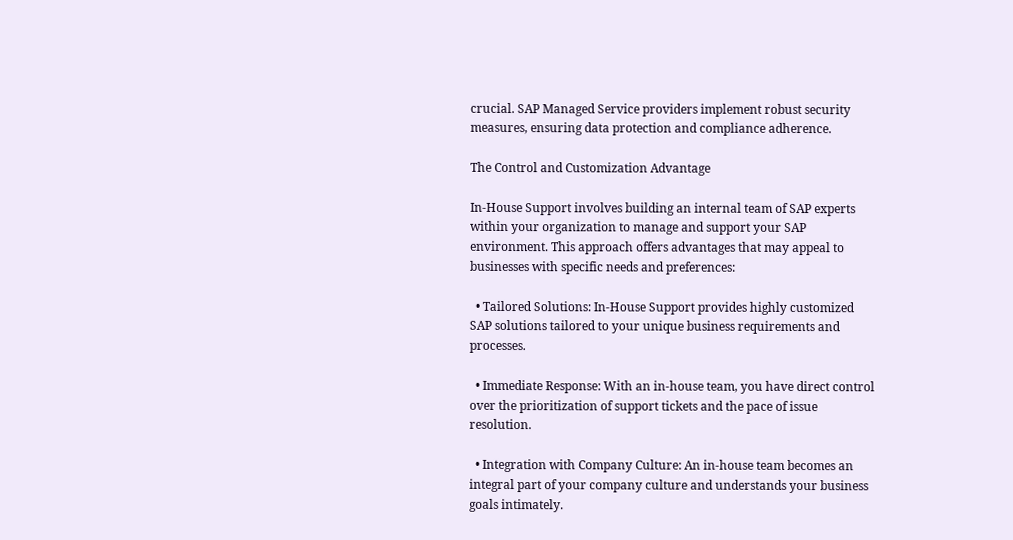crucial. SAP Managed Service providers implement robust security measures, ensuring data protection and compliance adherence.

The Control and Customization Advantage

In-House Support involves building an internal team of SAP experts within your organization to manage and support your SAP environment. This approach offers advantages that may appeal to businesses with specific needs and preferences:

  • Tailored Solutions: In-House Support provides highly customized SAP solutions tailored to your unique business requirements and processes.

  • Immediate Response: With an in-house team, you have direct control over the prioritization of support tickets and the pace of issue resolution.

  • Integration with Company Culture: An in-house team becomes an integral part of your company culture and understands your business goals intimately.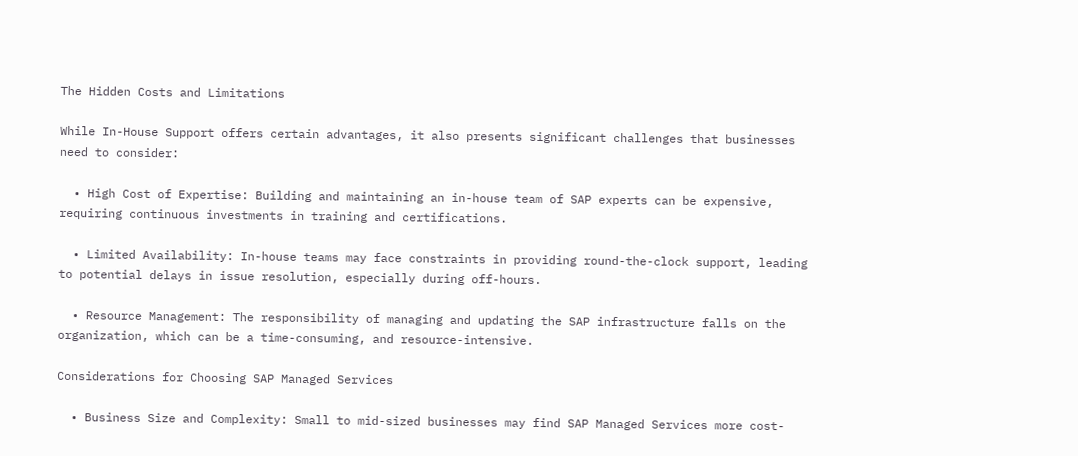The Hidden Costs and Limitations

While In-House Support offers certain advantages, it also presents significant challenges that businesses need to consider:

  • High Cost of Expertise: Building and maintaining an in-house team of SAP experts can be expensive, requiring continuous investments in training and certifications.

  • Limited Availability: In-house teams may face constraints in providing round-the-clock support, leading to potential delays in issue resolution, especially during off-hours.

  • Resource Management: The responsibility of managing and updating the SAP infrastructure falls on the organization, which can be a time-consuming, and resource-intensive.

Considerations for Choosing SAP Managed Services

  • Business Size and Complexity: Small to mid-sized businesses may find SAP Managed Services more cost-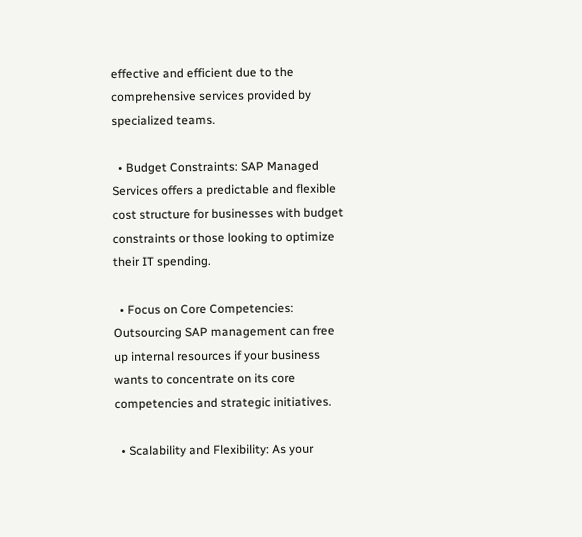effective and efficient due to the comprehensive services provided by specialized teams.

  • Budget Constraints: SAP Managed Services offers a predictable and flexible cost structure for businesses with budget constraints or those looking to optimize their IT spending.

  • Focus on Core Competencies: Outsourcing SAP management can free up internal resources if your business wants to concentrate on its core competencies and strategic initiatives.

  • Scalability and Flexibility: As your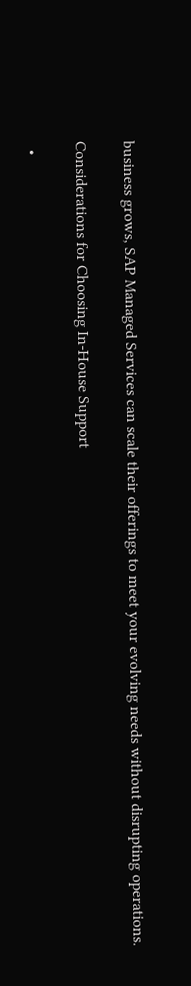business grows, SAP Managed Services can scale their offerings to meet your evolving needs without disrupting operations.

Considerations for Choosing In-House Support

  •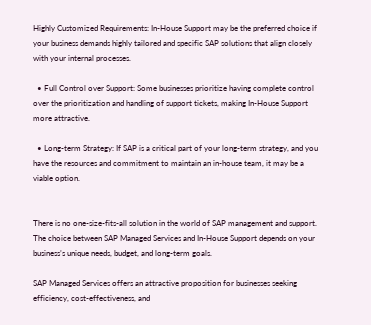Highly Customized Requirements: In-House Support may be the preferred choice if your business demands highly tailored and specific SAP solutions that align closely with your internal processes.

  • Full Control over Support: Some businesses prioritize having complete control over the prioritization and handling of support tickets, making In-House Support more attractive.

  • Long-term Strategy: If SAP is a critical part of your long-term strategy, and you have the resources and commitment to maintain an in-house team, it may be a viable option.


There is no one-size-fits-all solution in the world of SAP management and support. The choice between SAP Managed Services and In-House Support depends on your business’s unique needs, budget, and long-term goals.

SAP Managed Services offers an attractive proposition for businesses seeking efficiency, cost-effectiveness, and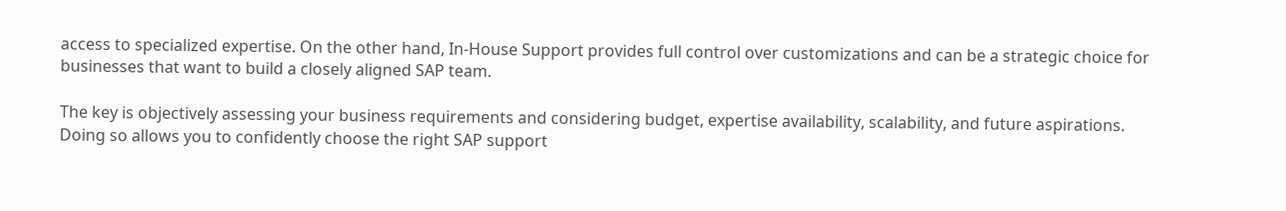access to specialized expertise. On the other hand, In-House Support provides full control over customizations and can be a strategic choice for businesses that want to build a closely aligned SAP team.

The key is objectively assessing your business requirements and considering budget, expertise availability, scalability, and future aspirations. Doing so allows you to confidently choose the right SAP support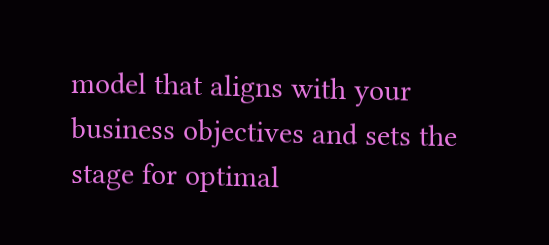model that aligns with your business objectives and sets the stage for optimal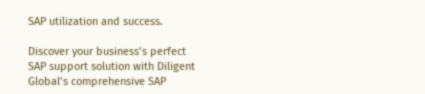SAP utilization and success.

Discover your business’s perfect SAP support solution with Diligent Global’s comprehensive SAP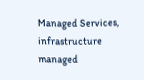Managed Services, infrastructure managed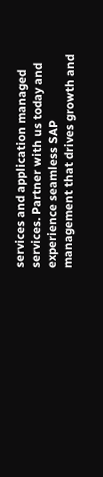services and application managed services. Partner with us today and experience seamless SAP management that drives growth and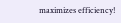maximizes efficiency!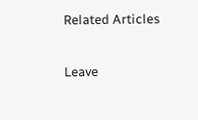Related Articles

Leave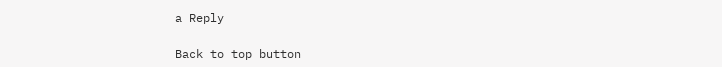a Reply

Back to top button